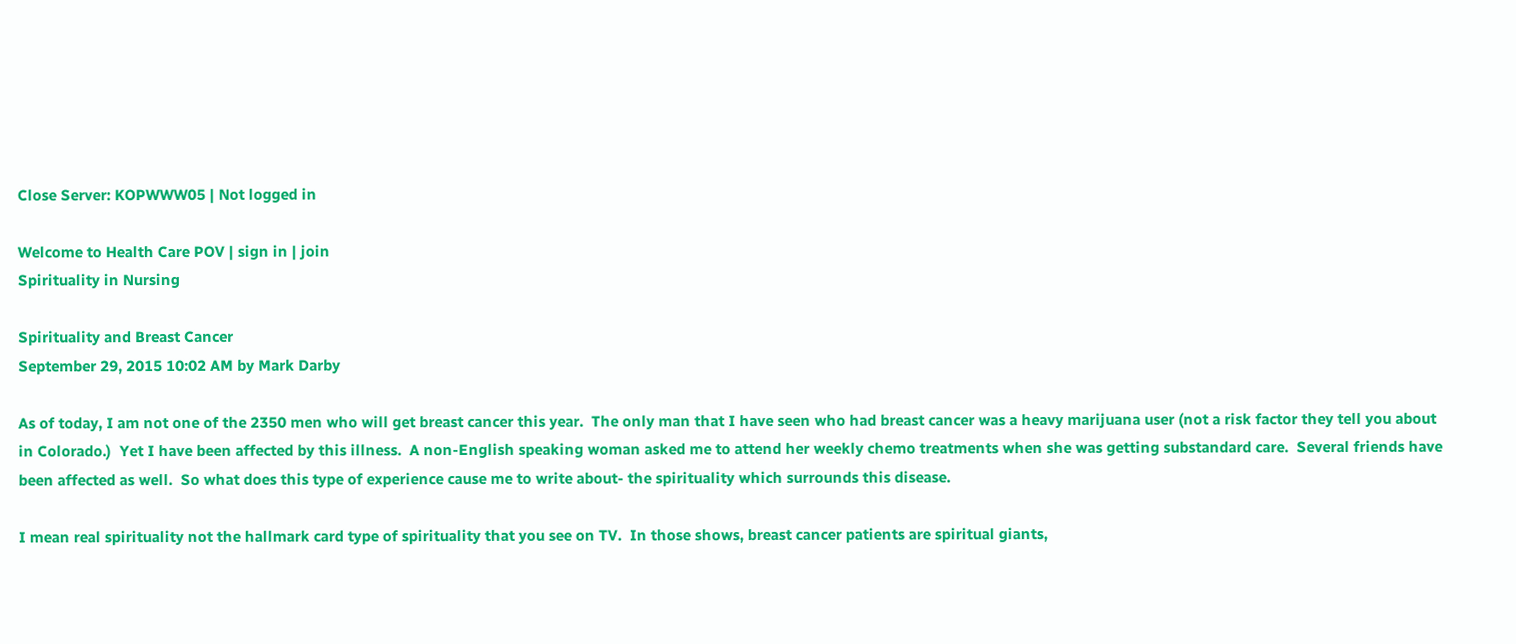Close Server: KOPWWW05 | Not logged in

Welcome to Health Care POV | sign in | join
Spirituality in Nursing

Spirituality and Breast Cancer
September 29, 2015 10:02 AM by Mark Darby

As of today, I am not one of the 2350 men who will get breast cancer this year.  The only man that I have seen who had breast cancer was a heavy marijuana user (not a risk factor they tell you about in Colorado.)  Yet I have been affected by this illness.  A non-English speaking woman asked me to attend her weekly chemo treatments when she was getting substandard care.  Several friends have been affected as well.  So what does this type of experience cause me to write about- the spirituality which surrounds this disease.

I mean real spirituality not the hallmark card type of spirituality that you see on TV.  In those shows, breast cancer patients are spiritual giants,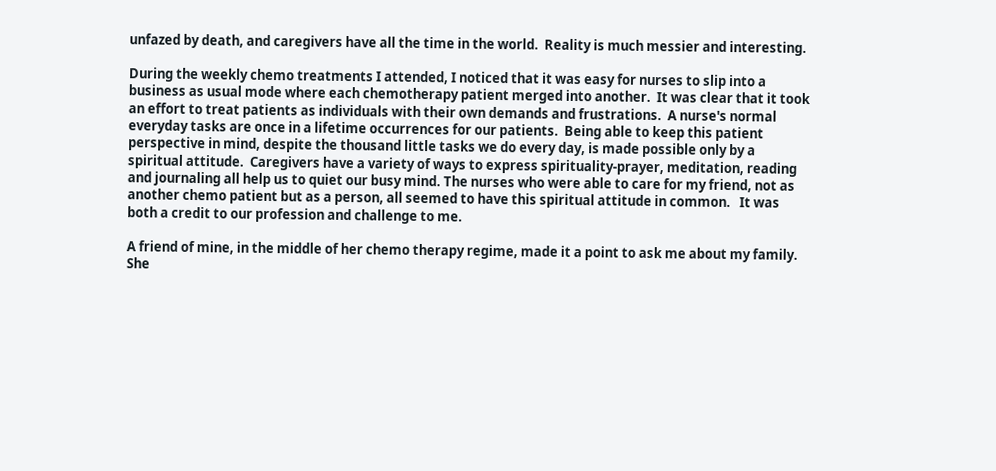unfazed by death, and caregivers have all the time in the world.  Reality is much messier and interesting.

During the weekly chemo treatments I attended, I noticed that it was easy for nurses to slip into a business as usual mode where each chemotherapy patient merged into another.  It was clear that it took an effort to treat patients as individuals with their own demands and frustrations.  A nurse's normal everyday tasks are once in a lifetime occurrences for our patients.  Being able to keep this patient perspective in mind, despite the thousand little tasks we do every day, is made possible only by a spiritual attitude.  Caregivers have a variety of ways to express spirituality-prayer, meditation, reading and journaling all help us to quiet our busy mind. The nurses who were able to care for my friend, not as another chemo patient but as a person, all seemed to have this spiritual attitude in common.   It was both a credit to our profession and challenge to me.

A friend of mine, in the middle of her chemo therapy regime, made it a point to ask me about my family.  She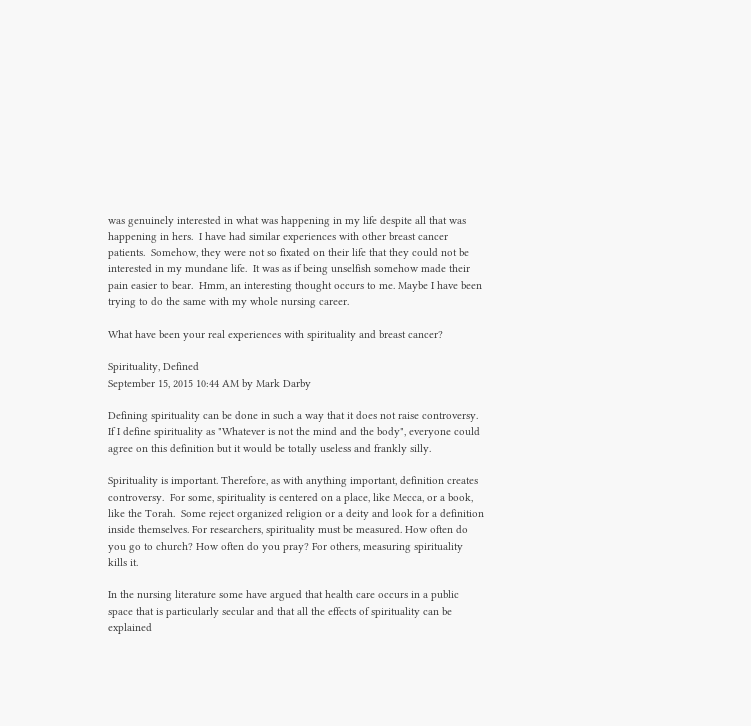was genuinely interested in what was happening in my life despite all that was happening in hers.  I have had similar experiences with other breast cancer patients.  Somehow, they were not so fixated on their life that they could not be interested in my mundane life.  It was as if being unselfish somehow made their pain easier to bear.  Hmm, an interesting thought occurs to me. Maybe I have been trying to do the same with my whole nursing career.

What have been your real experiences with spirituality and breast cancer?

Spirituality, Defined
September 15, 2015 10:44 AM by Mark Darby

Defining spirituality can be done in such a way that it does not raise controversy. If I define spirituality as "Whatever is not the mind and the body", everyone could agree on this definition but it would be totally useless and frankly silly.

Spirituality is important. Therefore, as with anything important, definition creates controversy.  For some, spirituality is centered on a place, like Mecca, or a book, like the Torah.  Some reject organized religion or a deity and look for a definition inside themselves. For researchers, spirituality must be measured. How often do you go to church? How often do you pray? For others, measuring spirituality kills it.

In the nursing literature some have argued that health care occurs in a public space that is particularly secular and that all the effects of spirituality can be explained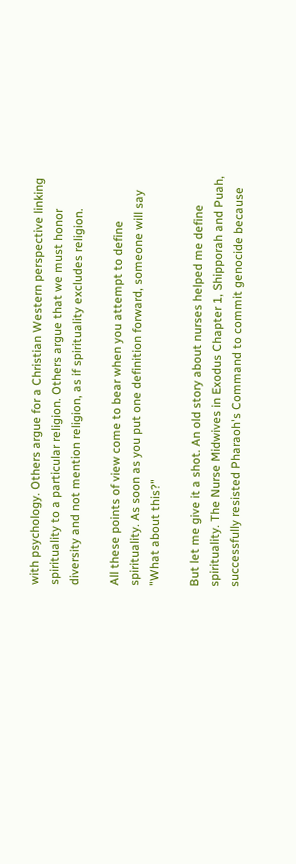with psychology. Others argue for a Christian Western perspective linking spirituality to a particular religion. Others argue that we must honor diversity and not mention religion, as if spirituality excludes religion.

All these points of view come to bear when you attempt to define spirituality. As soon as you put one definition forward, someone will say "What about this?"

But let me give it a shot. An old story about nurses helped me define spirituality. The Nurse Midwives in Exodus Chapter 1, Shipporah and Puah, successfully resisted Pharaoh's Command to commit genocide because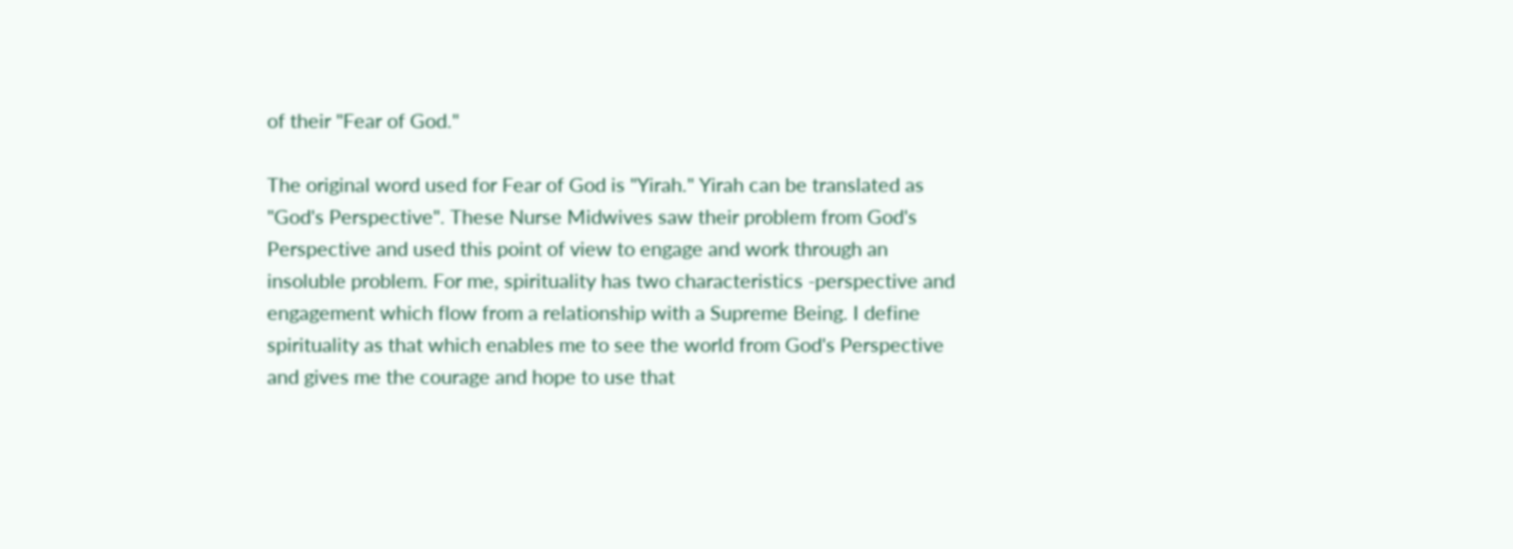of their "Fear of God."

The original word used for Fear of God is "Yirah." Yirah can be translated as "God's Perspective". These Nurse Midwives saw their problem from God's Perspective and used this point of view to engage and work through an insoluble problem. For me, spirituality has two characteristics -perspective and engagement which flow from a relationship with a Supreme Being. I define spirituality as that which enables me to see the world from God's Perspective and gives me the courage and hope to use that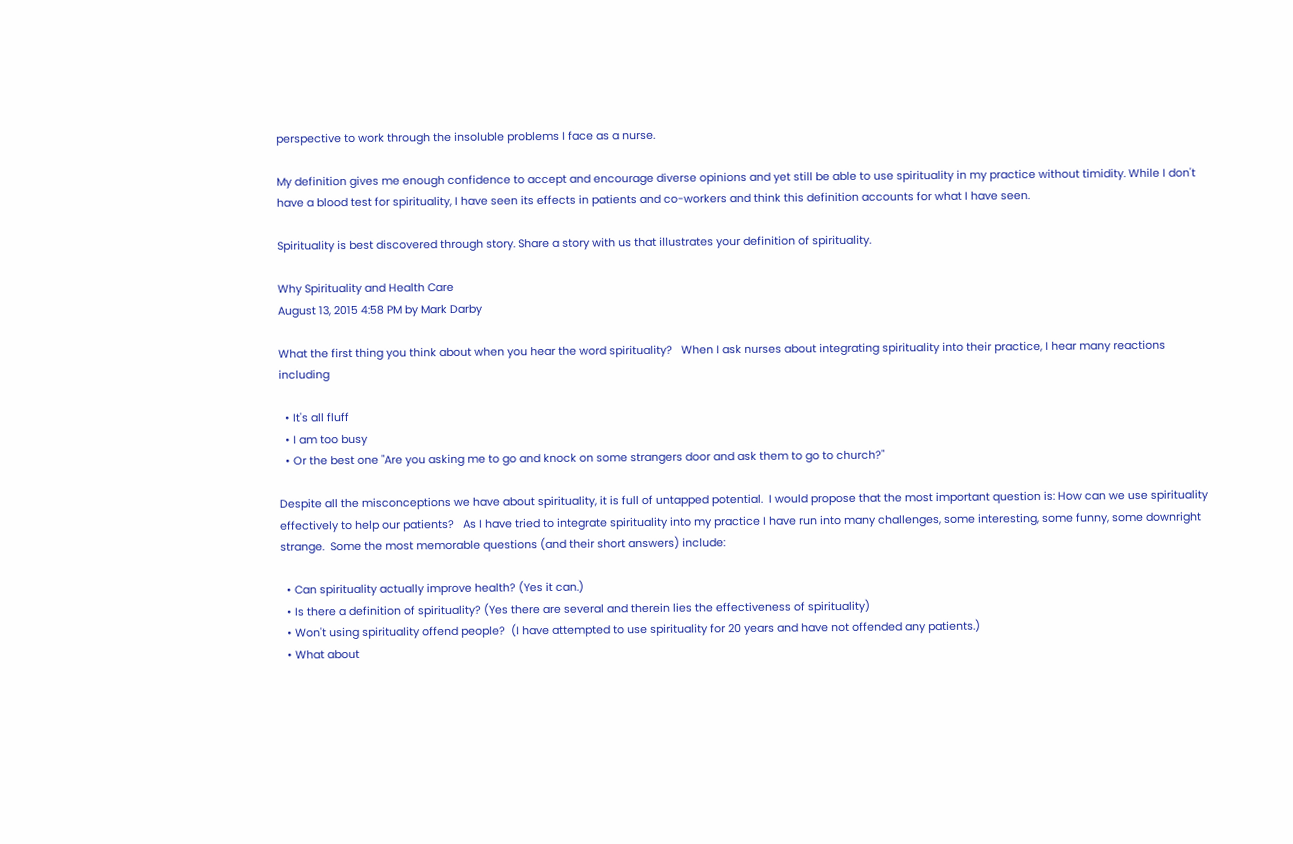perspective to work through the insoluble problems I face as a nurse.

My definition gives me enough confidence to accept and encourage diverse opinions and yet still be able to use spirituality in my practice without timidity. While I don't have a blood test for spirituality, I have seen its effects in patients and co-workers and think this definition accounts for what I have seen.

Spirituality is best discovered through story. Share a story with us that illustrates your definition of spirituality.

Why Spirituality and Health Care
August 13, 2015 4:58 PM by Mark Darby

What the first thing you think about when you hear the word spirituality?   When I ask nurses about integrating spirituality into their practice, I hear many reactions including

  • It's all fluff
  • I am too busy
  • Or the best one "Are you asking me to go and knock on some strangers door and ask them to go to church?"

Despite all the misconceptions we have about spirituality, it is full of untapped potential.  I would propose that the most important question is: How can we use spirituality effectively to help our patients?   As I have tried to integrate spirituality into my practice I have run into many challenges, some interesting, some funny, some downright strange.  Some the most memorable questions (and their short answers) include:

  • Can spirituality actually improve health? (Yes it can.)
  • Is there a definition of spirituality? (Yes there are several and therein lies the effectiveness of spirituality)
  • Won't using spirituality offend people?  (I have attempted to use spirituality for 20 years and have not offended any patients.)
  • What about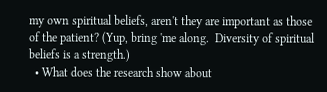my own spiritual beliefs, aren't they are important as those of the patient? (Yup, bring 'me along.  Diversity of spiritual beliefs is a strength.)
  • What does the research show about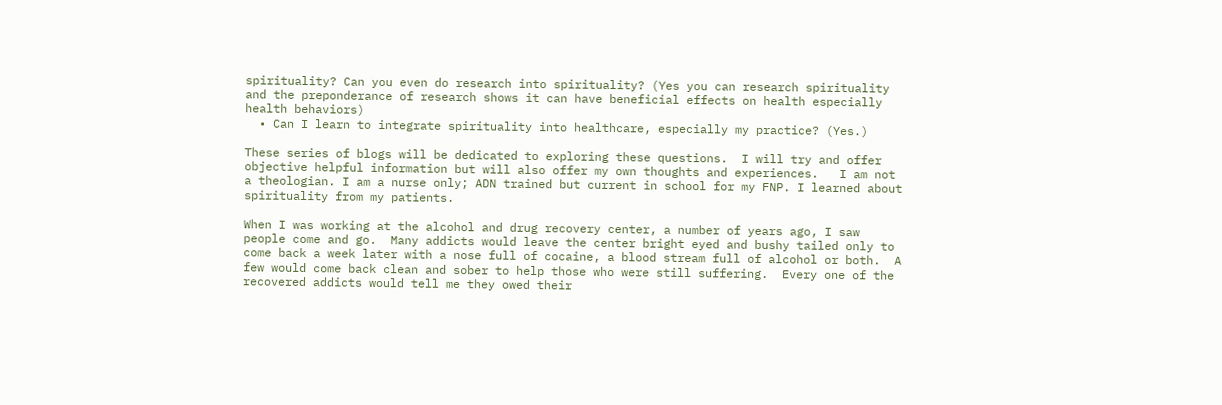spirituality? Can you even do research into spirituality? (Yes you can research spirituality and the preponderance of research shows it can have beneficial effects on health especially health behaviors)
  • Can I learn to integrate spirituality into healthcare, especially my practice? (Yes.)

These series of blogs will be dedicated to exploring these questions.  I will try and offer objective helpful information but will also offer my own thoughts and experiences.   I am not a theologian. I am a nurse only; ADN trained but current in school for my FNP. I learned about spirituality from my patients.

When I was working at the alcohol and drug recovery center, a number of years ago, I saw people come and go.  Many addicts would leave the center bright eyed and bushy tailed only to come back a week later with a nose full of cocaine, a blood stream full of alcohol or both.  A few would come back clean and sober to help those who were still suffering.  Every one of the recovered addicts would tell me they owed their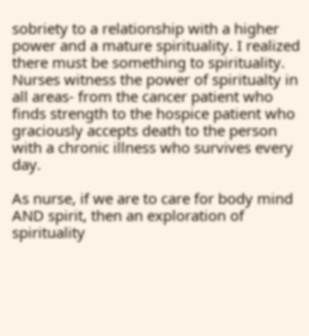sobriety to a relationship with a higher power and a mature spirituality. I realized there must be something to spirituality.  Nurses witness the power of spiritualty in all areas- from the cancer patient who finds strength to the hospice patient who graciously accepts death to the person with a chronic illness who survives every day.

As nurse, if we are to care for body mind AND spirit, then an exploration of spirituality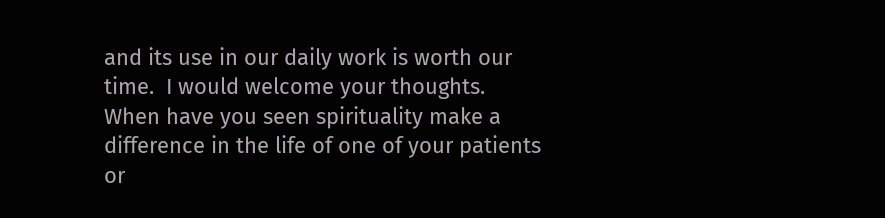and its use in our daily work is worth our time.  I would welcome your thoughts.  When have you seen spirituality make a difference in the life of one of your patients or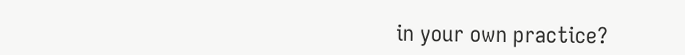in your own practice?